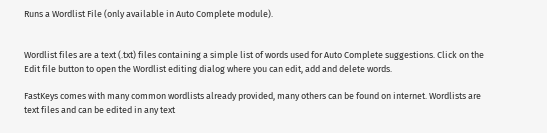Runs a Wordlist File (only available in Auto Complete module).


Wordlist files are a text (.txt) files containing a simple list of words used for Auto Complete suggestions. Click on the Edit file button to open the Wordlist editing dialog where you can edit, add and delete words.

FastKeys comes with many common wordlists already provided, many others can be found on internet. Wordlists are text files and can be edited in any text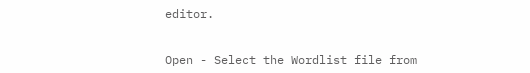editor.


Open - Select the Wordlist file from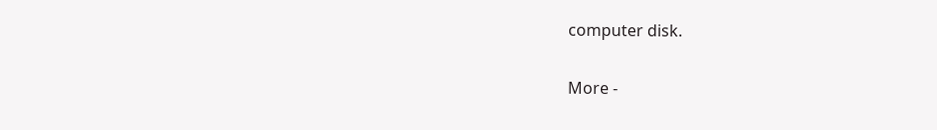computer disk.

More -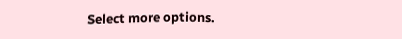Select more options.